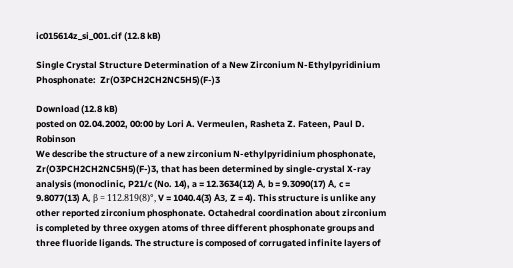ic015614z_si_001.cif (12.8 kB)

Single Crystal Structure Determination of a New Zirconium N-Ethylpyridinium Phosphonate:  Zr(O3PCH2CH2NC5H5)(F-)3

Download (12.8 kB)
posted on 02.04.2002, 00:00 by Lori A. Vermeulen, Rasheta Z. Fateen, Paul D. Robinson
We describe the structure of a new zirconium N-ethylpyridinium phosphonate, Zr(O3PCH2CH2NC5H5)(F-)3, that has been determined by single-crystal X-ray analysis (monoclinic, P21/c (No. 14), a = 12.3634(12) Å, b = 9.3090(17) Å, c = 9.8077(13) Å, β = 112.819(8)°, V = 1040.4(3) Å3, Z = 4). This structure is unlike any other reported zirconium phosphonate. Octahedral coordination about zirconium is completed by three oxygen atoms of three different phosphonate groups and three fluoride ligands. The structure is composed of corrugated infinite layers of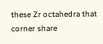these Zr octahedra that corner share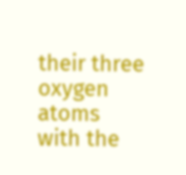their three oxygen atoms with the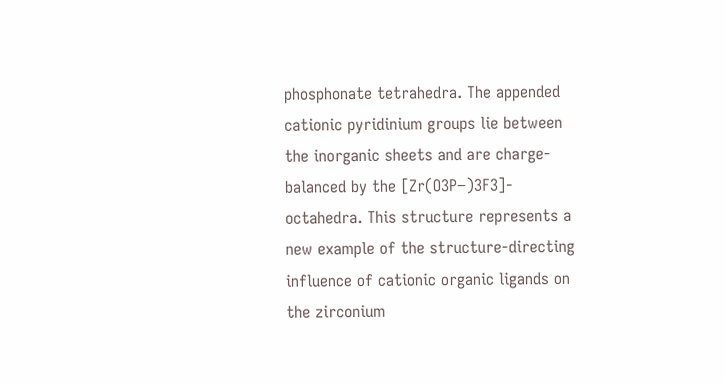phosphonate tetrahedra. The appended cationic pyridinium groups lie between the inorganic sheets and are charge-balanced by the [Zr(O3P−)3F3]- octahedra. This structure represents a new example of the structure-directing influence of cationic organic ligands on the zirconium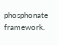phosphonate framework.